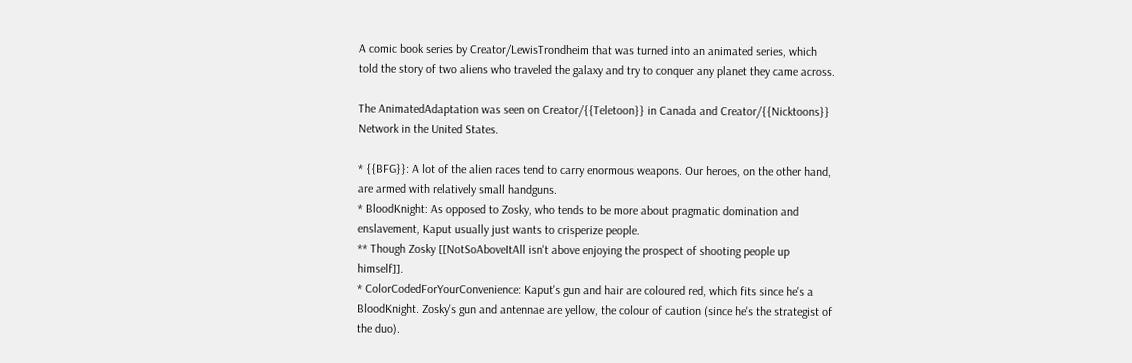A comic book series by Creator/LewisTrondheim that was turned into an animated series, which told the story of two aliens who traveled the galaxy and try to conquer any planet they came across.

The AnimatedAdaptation was seen on Creator/{{Teletoon}} in Canada and Creator/{{Nicktoons}} Network in the United States.

* {{BFG}}: A lot of the alien races tend to carry enormous weapons. Our heroes, on the other hand, are armed with relatively small handguns.
* BloodKnight: As opposed to Zosky, who tends to be more about pragmatic domination and enslavement, Kaput usually just wants to crisperize people.
** Though Zosky [[NotSoAboveItAll isn't above enjoying the prospect of shooting people up himself]].
* ColorCodedForYourConvenience: Kaput's gun and hair are coloured red, which fits since he's a BloodKnight. Zosky's gun and antennae are yellow, the colour of caution (since he's the strategist of the duo).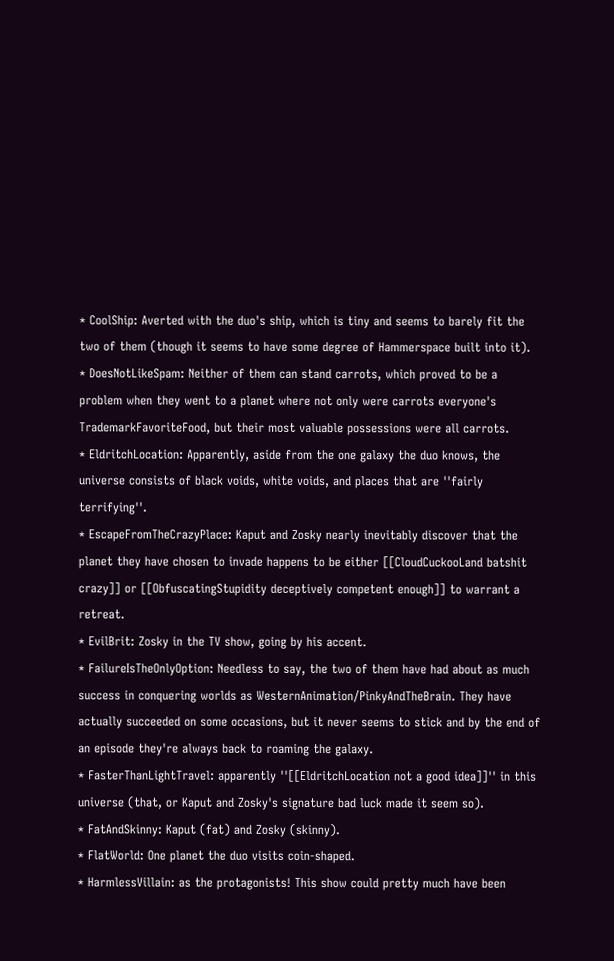* CoolShip: Averted with the duo's ship, which is tiny and seems to barely fit the two of them (though it seems to have some degree of Hammerspace built into it).
* DoesNotLikeSpam: Neither of them can stand carrots, which proved to be a problem when they went to a planet where not only were carrots everyone's TrademarkFavoriteFood, but their most valuable possessions were all carrots.
* EldritchLocation: Apparently, aside from the one galaxy the duo knows, the universe consists of black voids, white voids, and places that are ''fairly terrifying''.
* EscapeFromTheCrazyPlace: Kaput and Zosky nearly inevitably discover that the planet they have chosen to invade happens to be either [[CloudCuckooLand batshit crazy]] or [[ObfuscatingStupidity deceptively competent enough]] to warrant a retreat.
* EvilBrit: Zosky in the TV show, going by his accent.
* FailureIsTheOnlyOption: Needless to say, the two of them have had about as much success in conquering worlds as WesternAnimation/PinkyAndTheBrain. They have actually succeeded on some occasions, but it never seems to stick and by the end of an episode they're always back to roaming the galaxy.
* FasterThanLightTravel: apparently ''[[EldritchLocation not a good idea]]'' in this universe (that, or Kaput and Zosky's signature bad luck made it seem so).
* FatAndSkinny: Kaput (fat) and Zosky (skinny).
* FlatWorld: One planet the duo visits coin-shaped.
* HarmlessVillain: as the protagonists! This show could pretty much have been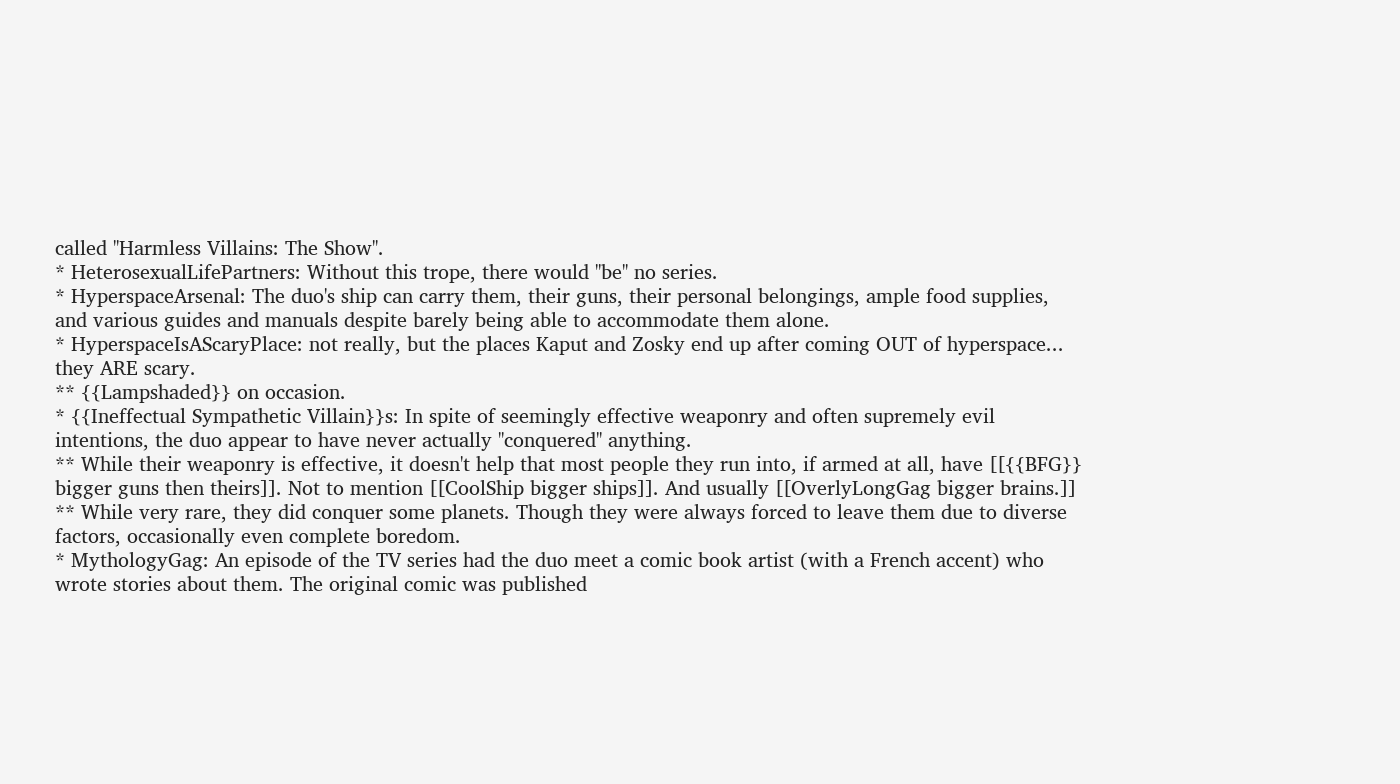called ''Harmless Villains: The Show''.
* HeterosexualLifePartners: Without this trope, there would ''be'' no series.
* HyperspaceArsenal: The duo's ship can carry them, their guns, their personal belongings, ample food supplies, and various guides and manuals despite barely being able to accommodate them alone.
* HyperspaceIsAScaryPlace: not really, but the places Kaput and Zosky end up after coming OUT of hyperspace... they ARE scary.
** {{Lampshaded}} on occasion.
* {{Ineffectual Sympathetic Villain}}s: In spite of seemingly effective weaponry and often supremely evil intentions, the duo appear to have never actually ''conquered'' anything.
** While their weaponry is effective, it doesn't help that most people they run into, if armed at all, have [[{{BFG}} bigger guns then theirs]]. Not to mention [[CoolShip bigger ships]]. And usually [[OverlyLongGag bigger brains.]]
** While very rare, they did conquer some planets. Though they were always forced to leave them due to diverse factors, occasionally even complete boredom.
* MythologyGag: An episode of the TV series had the duo meet a comic book artist (with a French accent) who wrote stories about them. The original comic was published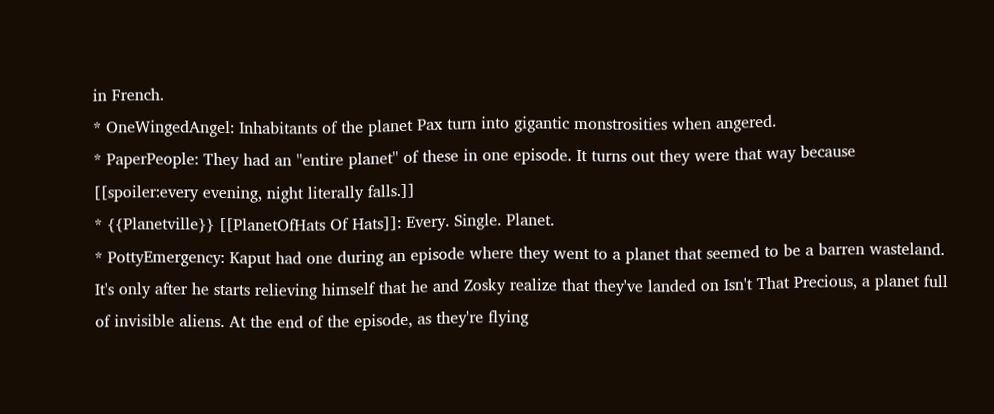in French.
* OneWingedAngel: Inhabitants of the planet Pax turn into gigantic monstrosities when angered.
* PaperPeople: They had an ''entire planet'' of these in one episode. It turns out they were that way because [[spoiler:every evening, night literally falls.]]
* {{Planetville}} [[PlanetOfHats Of Hats]]: Every. Single. Planet.
* PottyEmergency: Kaput had one during an episode where they went to a planet that seemed to be a barren wasteland. It's only after he starts relieving himself that he and Zosky realize that they've landed on Isn't That Precious, a planet full of invisible aliens. At the end of the episode, as they're flying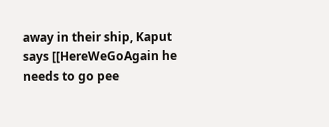away in their ship, Kaput says [[HereWeGoAgain he needs to go pee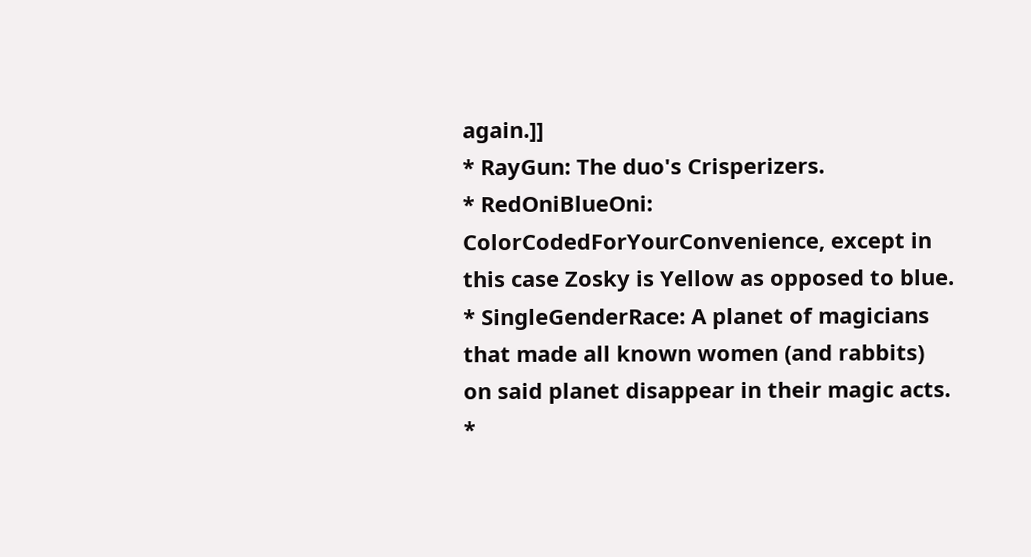again.]]
* RayGun: The duo's Crisperizers.
* RedOniBlueOni: ColorCodedForYourConvenience, except in this case Zosky is Yellow as opposed to blue.
* SingleGenderRace: A planet of magicians that made all known women (and rabbits) on said planet disappear in their magic acts.
*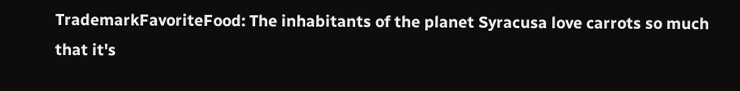TrademarkFavoriteFood: The inhabitants of the planet Syracusa love carrots so much that it's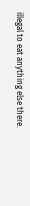illegal to eat anything else there.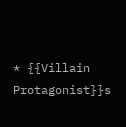* {{Villain Protagonist}}s